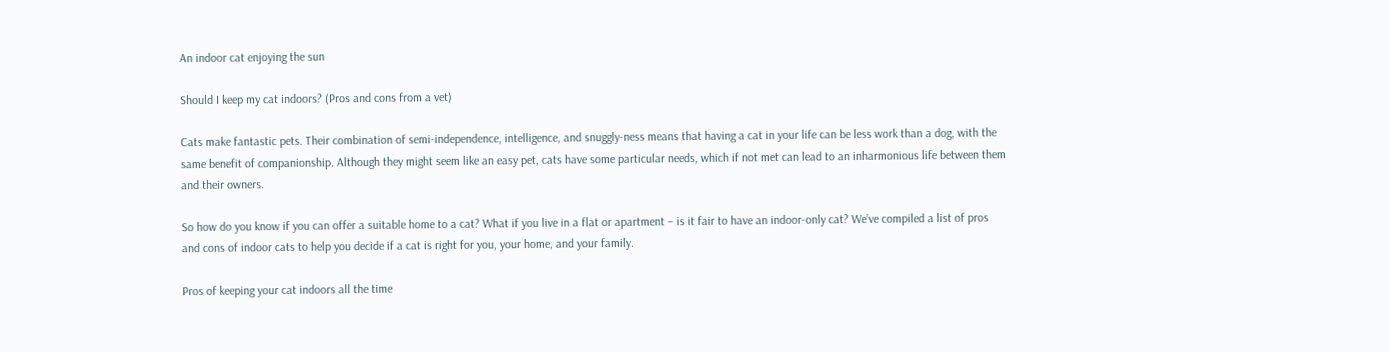An indoor cat enjoying the sun

Should I keep my cat indoors? (Pros and cons from a vet)

Cats make fantastic pets. Their combination of semi-independence, intelligence, and snuggly-ness means that having a cat in your life can be less work than a dog, with the same benefit of companionship. Although they might seem like an easy pet, cats have some particular needs, which if not met can lead to an inharmonious life between them and their owners.

So how do you know if you can offer a suitable home to a cat? What if you live in a flat or apartment – is it fair to have an indoor-only cat? We’ve compiled a list of pros and cons of indoor cats to help you decide if a cat is right for you, your home, and your family.

Pros of keeping your cat indoors all the time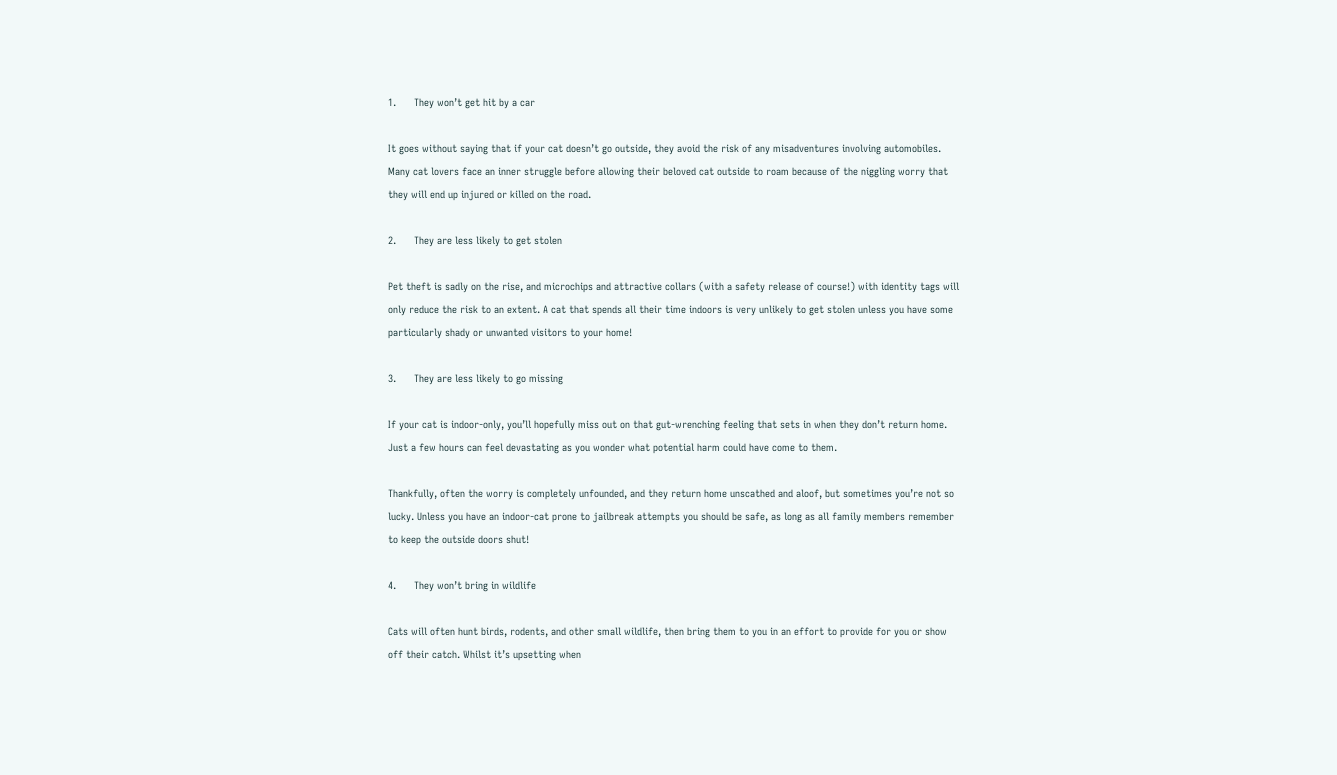1.      They won’t get hit by a car

It goes without saying that if your cat doesn’t go outside, they avoid the risk of any misadventures involving automobiles. Many cat lovers face an inner struggle before allowing their beloved cat outside to roam because of the niggling worry that they will end up injured or killed on the road.

2.      They are less likely to get stolen

Pet theft is sadly on the rise, and microchips and attractive collars (with a safety release of course!) with identity tags will only reduce the risk to an extent. A cat that spends all their time indoors is very unlikely to get stolen unless you have some particularly shady or unwanted visitors to your home!

3.      They are less likely to go missing

If your cat is indoor-only, you’ll hopefully miss out on that gut-wrenching feeling that sets in when they don’t return home. Just a few hours can feel devastating as you wonder what potential harm could have come to them.

Thankfully, often the worry is completely unfounded, and they return home unscathed and aloof, but sometimes you’re not so lucky. Unless you have an indoor-cat prone to jailbreak attempts you should be safe, as long as all family members remember to keep the outside doors shut!

4.      They won’t bring in wildlife

Cats will often hunt birds, rodents, and other small wildlife, then bring them to you in an effort to provide for you or show off their catch. Whilst it’s upsetting when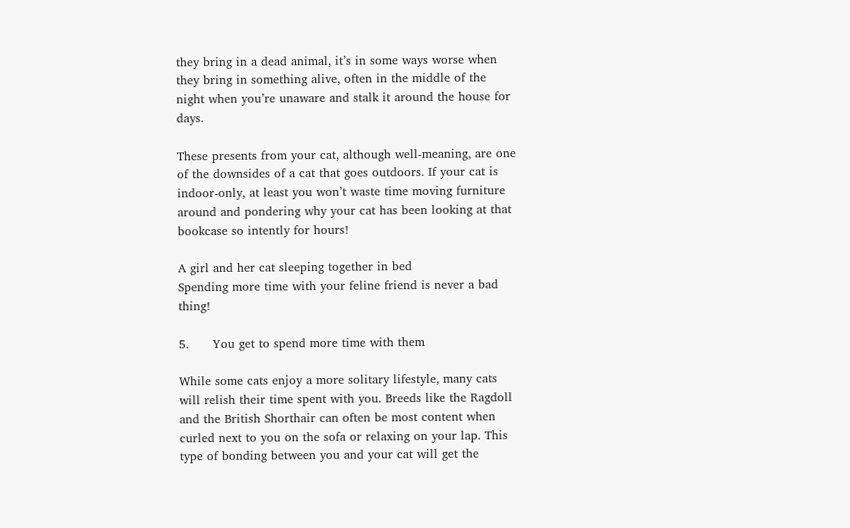they bring in a dead animal, it’s in some ways worse when they bring in something alive, often in the middle of the night when you’re unaware and stalk it around the house for days.

These presents from your cat, although well-meaning, are one of the downsides of a cat that goes outdoors. If your cat is indoor-only, at least you won’t waste time moving furniture around and pondering why your cat has been looking at that bookcase so intently for hours!

A girl and her cat sleeping together in bed
Spending more time with your feline friend is never a bad thing!

5.      You get to spend more time with them

While some cats enjoy a more solitary lifestyle, many cats will relish their time spent with you. Breeds like the Ragdoll and the British Shorthair can often be most content when curled next to you on the sofa or relaxing on your lap. This type of bonding between you and your cat will get the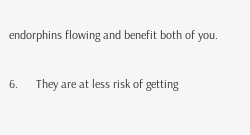endorphins flowing and benefit both of you.

6.      They are at less risk of getting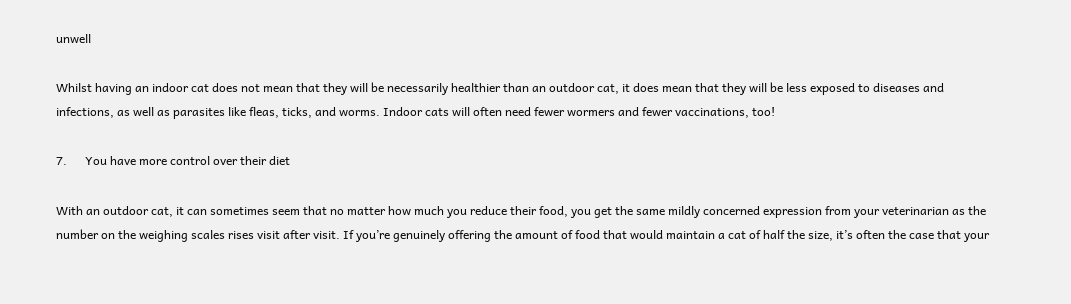unwell

Whilst having an indoor cat does not mean that they will be necessarily healthier than an outdoor cat, it does mean that they will be less exposed to diseases and infections, as well as parasites like fleas, ticks, and worms. Indoor cats will often need fewer wormers and fewer vaccinations, too!

7.      You have more control over their diet

With an outdoor cat, it can sometimes seem that no matter how much you reduce their food, you get the same mildly concerned expression from your veterinarian as the number on the weighing scales rises visit after visit. If you’re genuinely offering the amount of food that would maintain a cat of half the size, it’s often the case that your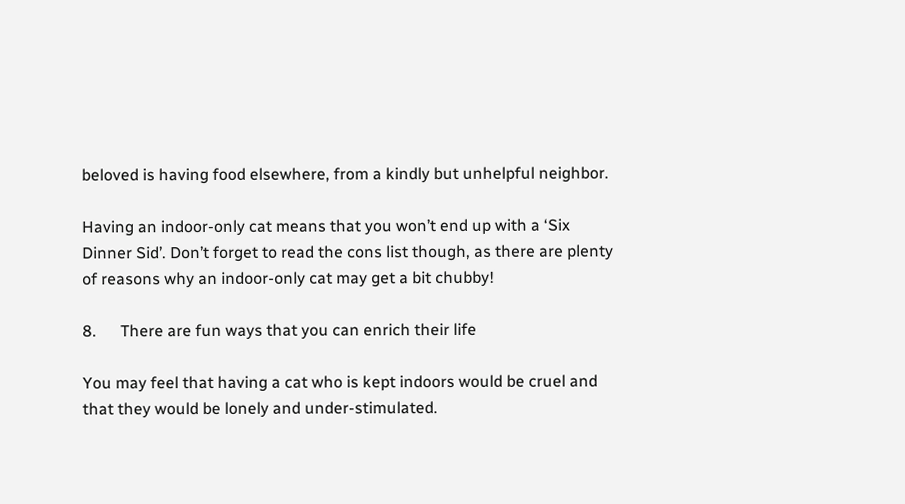beloved is having food elsewhere, from a kindly but unhelpful neighbor.

Having an indoor-only cat means that you won’t end up with a ‘Six Dinner Sid’. Don’t forget to read the cons list though, as there are plenty of reasons why an indoor-only cat may get a bit chubby!

8.      There are fun ways that you can enrich their life

You may feel that having a cat who is kept indoors would be cruel and that they would be lonely and under-stimulated.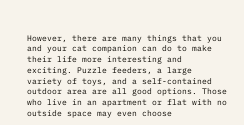However, there are many things that you and your cat companion can do to make their life more interesting and exciting. Puzzle feeders, a large variety of toys, and a self-contained outdoor area are all good options. Those who live in an apartment or flat with no outside space may even choose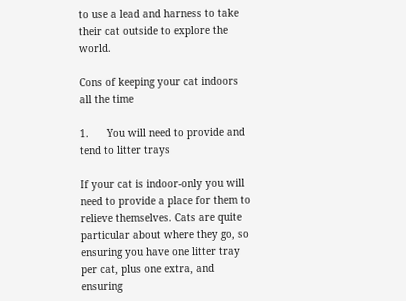to use a lead and harness to take their cat outside to explore the world.

Cons of keeping your cat indoors all the time

1.      You will need to provide and tend to litter trays

If your cat is indoor-only you will need to provide a place for them to relieve themselves. Cats are quite particular about where they go, so ensuring you have one litter tray per cat, plus one extra, and ensuring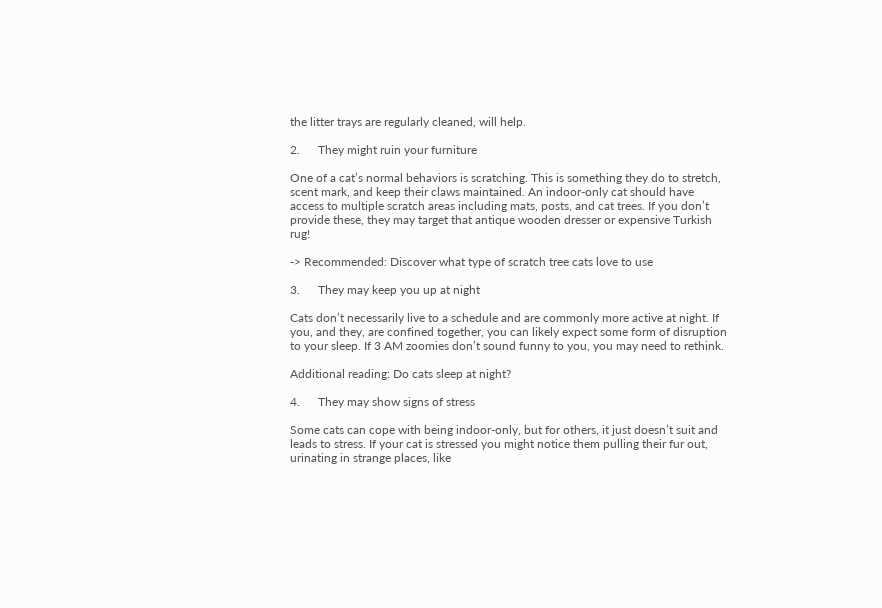the litter trays are regularly cleaned, will help.

2.      They might ruin your furniture

One of a cat’s normal behaviors is scratching. This is something they do to stretch, scent mark, and keep their claws maintained. An indoor-only cat should have access to multiple scratch areas including mats, posts, and cat trees. If you don’t provide these, they may target that antique wooden dresser or expensive Turkish rug!

-> Recommended: Discover what type of scratch tree cats love to use

3.      They may keep you up at night

Cats don’t necessarily live to a schedule and are commonly more active at night. If you, and they, are confined together, you can likely expect some form of disruption to your sleep. If 3 AM zoomies don’t sound funny to you, you may need to rethink.

Additional reading: Do cats sleep at night?

4.      They may show signs of stress

Some cats can cope with being indoor-only, but for others, it just doesn’t suit and leads to stress. If your cat is stressed you might notice them pulling their fur out, urinating in strange places, like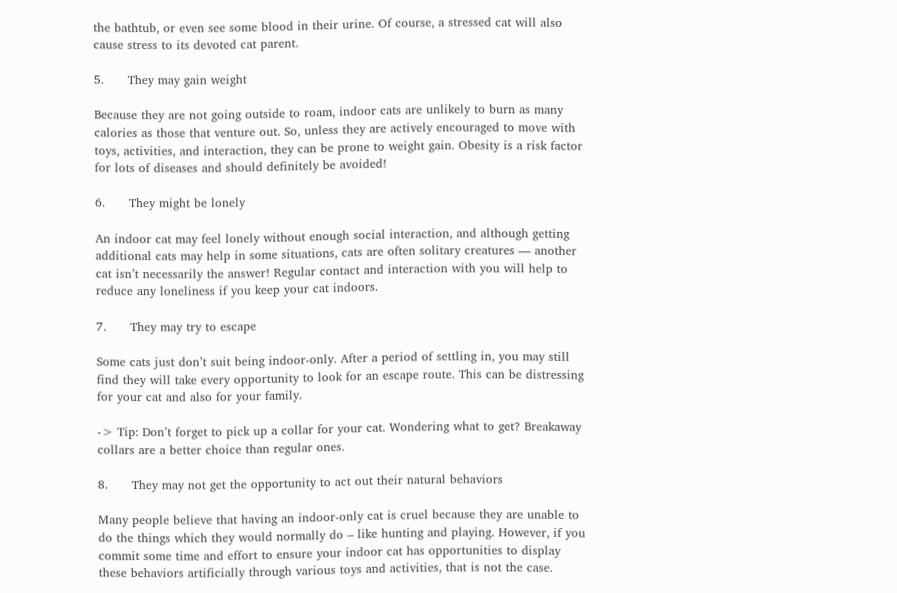the bathtub, or even see some blood in their urine. Of course, a stressed cat will also cause stress to its devoted cat parent.

5.      They may gain weight

Because they are not going outside to roam, indoor cats are unlikely to burn as many calories as those that venture out. So, unless they are actively encouraged to move with toys, activities, and interaction, they can be prone to weight gain. Obesity is a risk factor for lots of diseases and should definitely be avoided!

6.      They might be lonely

An indoor cat may feel lonely without enough social interaction, and although getting additional cats may help in some situations, cats are often solitary creatures — another cat isn’t necessarily the answer! Regular contact and interaction with you will help to reduce any loneliness if you keep your cat indoors.

7.      They may try to escape

Some cats just don’t suit being indoor-only. After a period of settling in, you may still find they will take every opportunity to look for an escape route. This can be distressing for your cat and also for your family.

-> Tip: Don’t forget to pick up a collar for your cat. Wondering what to get? Breakaway collars are a better choice than regular ones.

8.      They may not get the opportunity to act out their natural behaviors

Many people believe that having an indoor-only cat is cruel because they are unable to do the things which they would normally do – like hunting and playing. However, if you commit some time and effort to ensure your indoor cat has opportunities to display these behaviors artificially through various toys and activities, that is not the case.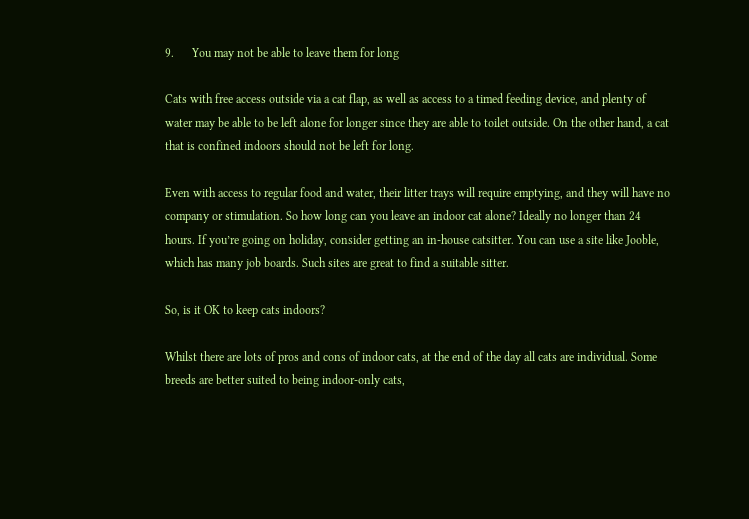9.      You may not be able to leave them for long

Cats with free access outside via a cat flap, as well as access to a timed feeding device, and plenty of water may be able to be left alone for longer since they are able to toilet outside. On the other hand, a cat that is confined indoors should not be left for long.

Even with access to regular food and water, their litter trays will require emptying, and they will have no company or stimulation. So how long can you leave an indoor cat alone? Ideally no longer than 24 hours. If you’re going on holiday, consider getting an in-house catsitter. You can use a site like Jooble, which has many job boards. Such sites are great to find a suitable sitter.

So, is it OK to keep cats indoors?

Whilst there are lots of pros and cons of indoor cats, at the end of the day all cats are individual. Some breeds are better suited to being indoor-only cats,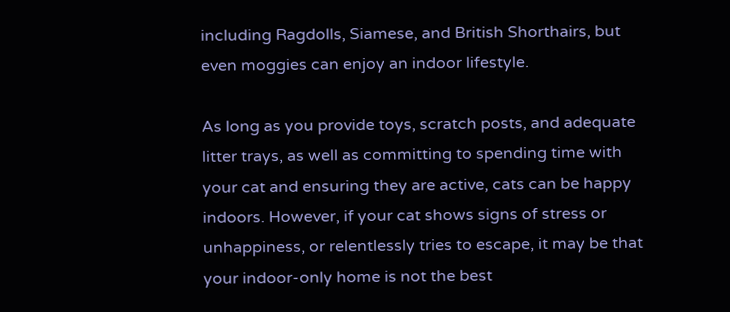including Ragdolls, Siamese, and British Shorthairs, but even moggies can enjoy an indoor lifestyle.

As long as you provide toys, scratch posts, and adequate litter trays, as well as committing to spending time with your cat and ensuring they are active, cats can be happy indoors. However, if your cat shows signs of stress or unhappiness, or relentlessly tries to escape, it may be that your indoor-only home is not the best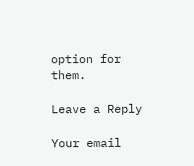option for them.

Leave a Reply

Your email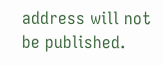address will not be published.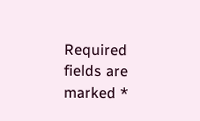Required fields are marked *